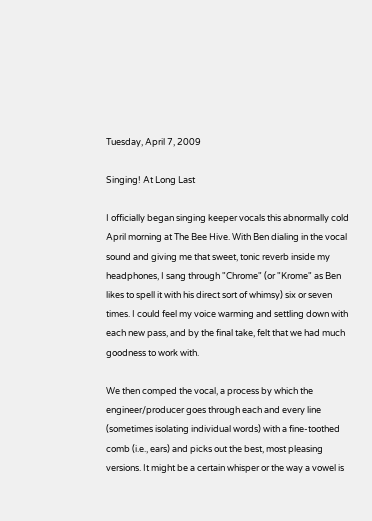Tuesday, April 7, 2009

Singing! At Long Last

I officially began singing keeper vocals this abnormally cold April morning at The Bee Hive. With Ben dialing in the vocal sound and giving me that sweet, tonic reverb inside my headphones, I sang through "Chrome" (or "Krome" as Ben likes to spell it with his direct sort of whimsy) six or seven times. I could feel my voice warming and settling down with each new pass, and by the final take, felt that we had much goodness to work with.

We then comped the vocal, a process by which the engineer/producer goes through each and every line (sometimes isolating individual words) with a fine-toothed comb (i.e., ears) and picks out the best, most pleasing versions. It might be a certain whisper or the way a vowel is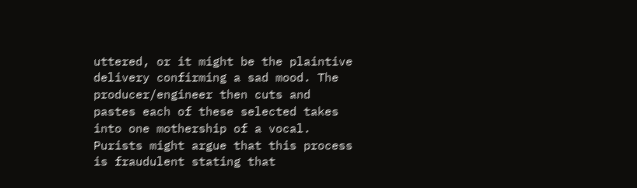uttered, or it might be the plaintive delivery confirming a sad mood. The producer/engineer then cuts and pastes each of these selected takes into one mothership of a vocal. Purists might argue that this process is fraudulent stating that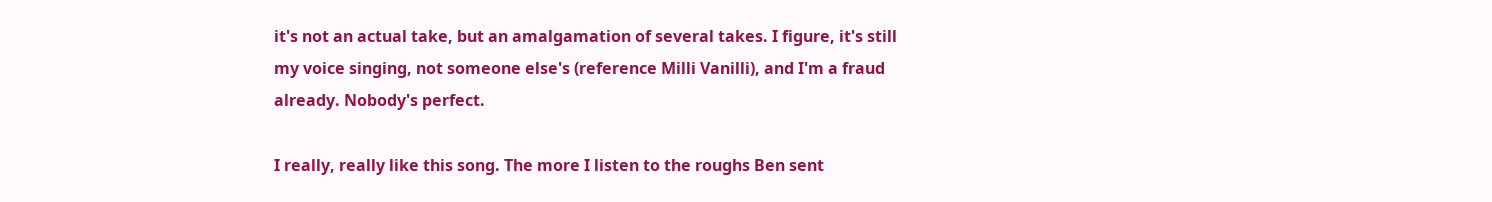it's not an actual take, but an amalgamation of several takes. I figure, it's still my voice singing, not someone else's (reference Milli Vanilli), and I'm a fraud already. Nobody's perfect.

I really, really like this song. The more I listen to the roughs Ben sent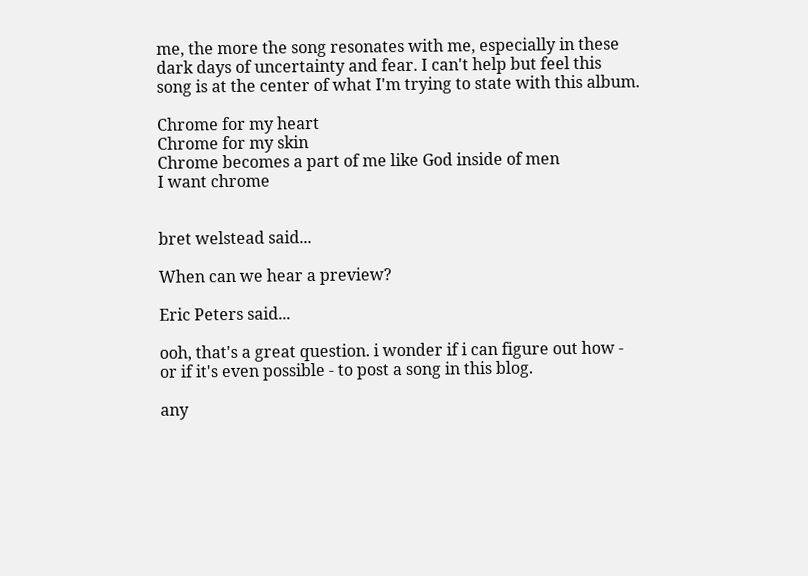me, the more the song resonates with me, especially in these dark days of uncertainty and fear. I can't help but feel this song is at the center of what I'm trying to state with this album.

Chrome for my heart
Chrome for my skin
Chrome becomes a part of me like God inside of men
I want chrome


bret welstead said...

When can we hear a preview?

Eric Peters said...

ooh, that's a great question. i wonder if i can figure out how - or if it's even possible - to post a song in this blog.

any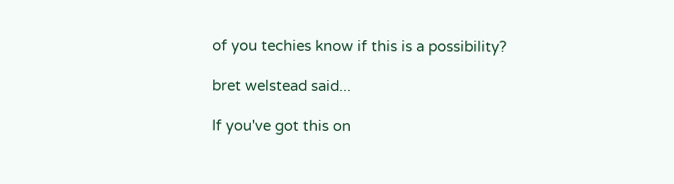of you techies know if this is a possibility?

bret welstead said...

If you've got this on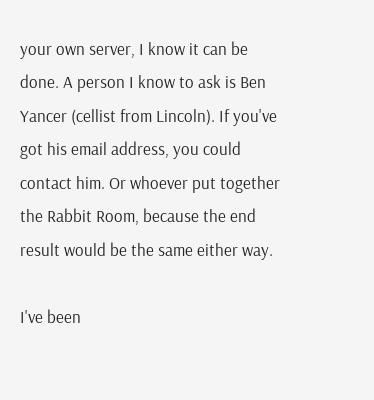your own server, I know it can be done. A person I know to ask is Ben Yancer (cellist from Lincoln). If you've got his email address, you could contact him. Or whoever put together the Rabbit Room, because the end result would be the same either way.

I've been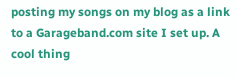posting my songs on my blog as a link to a Garageband.com site I set up. A cool thing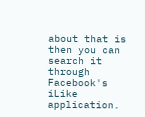about that is then you can search it through Facebook's iLike application.